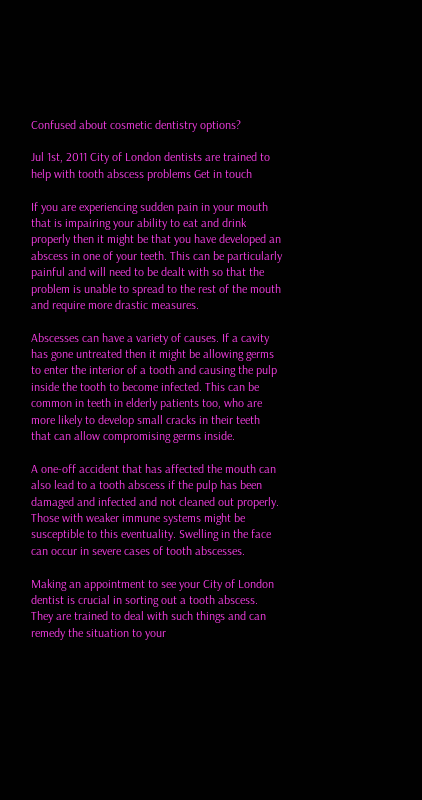Confused about cosmetic dentistry options?

Jul 1st, 2011 City of London dentists are trained to help with tooth abscess problems Get in touch

If you are experiencing sudden pain in your mouth that is impairing your ability to eat and drink properly then it might be that you have developed an abscess in one of your teeth. This can be particularly painful and will need to be dealt with so that the problem is unable to spread to the rest of the mouth and require more drastic measures.

Abscesses can have a variety of causes. If a cavity has gone untreated then it might be allowing germs to enter the interior of a tooth and causing the pulp inside the tooth to become infected. This can be common in teeth in elderly patients too, who are more likely to develop small cracks in their teeth that can allow compromising germs inside.

A one-off accident that has affected the mouth can also lead to a tooth abscess if the pulp has been damaged and infected and not cleaned out properly. Those with weaker immune systems might be susceptible to this eventuality. Swelling in the face can occur in severe cases of tooth abscesses.

Making an appointment to see your City of London dentist is crucial in sorting out a tooth abscess. They are trained to deal with such things and can remedy the situation to your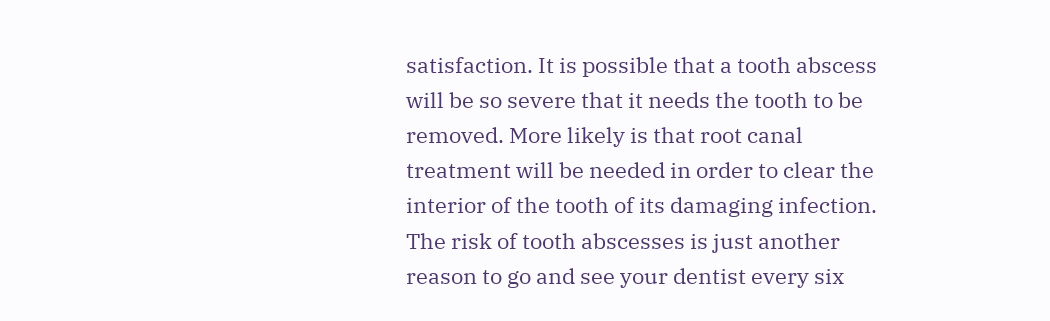satisfaction. It is possible that a tooth abscess will be so severe that it needs the tooth to be removed. More likely is that root canal treatment will be needed in order to clear the interior of the tooth of its damaging infection. The risk of tooth abscesses is just another reason to go and see your dentist every six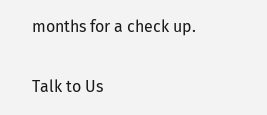months for a check up.

Talk to Us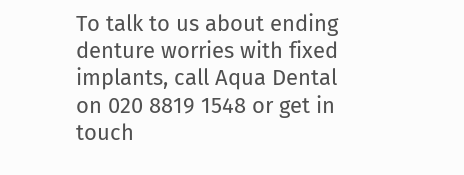To talk to us about ending denture worries with fixed implants, call Aqua Dental on 020 8819 1548 or get in touch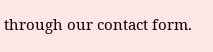through our contact form.